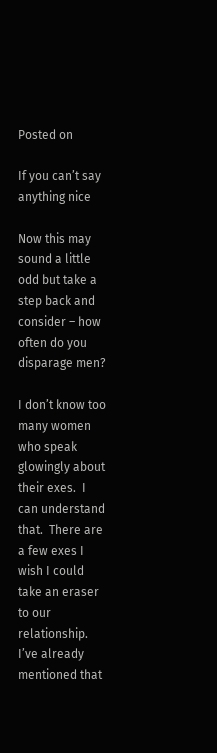Posted on

If you can’t say anything nice

Now this may sound a little odd but take a step back and consider – how often do you disparage men?

I don’t know too many women who speak glowingly about their exes.  I can understand that.  There are a few exes I wish I could take an eraser to our relationship.  I’ve already mentioned that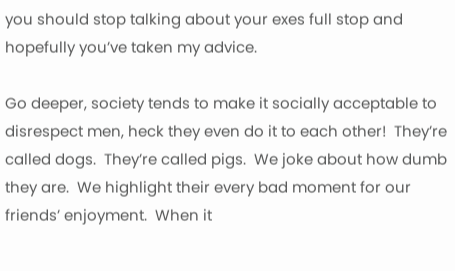you should stop talking about your exes full stop and hopefully you’ve taken my advice.

Go deeper, society tends to make it socially acceptable to disrespect men, heck they even do it to each other!  They’re called dogs.  They’re called pigs.  We joke about how dumb they are.  We highlight their every bad moment for our friends’ enjoyment.  When it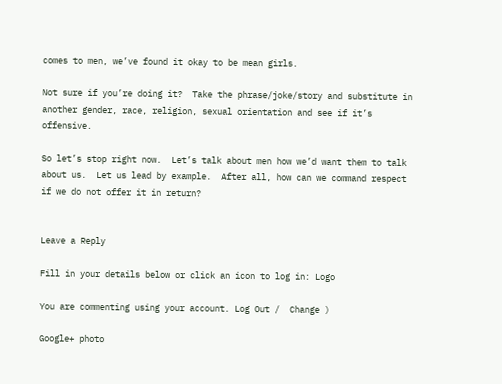comes to men, we’ve found it okay to be mean girls.

Not sure if you’re doing it?  Take the phrase/joke/story and substitute in another gender, race, religion, sexual orientation and see if it’s offensive.

So let’s stop right now.  Let’s talk about men how we’d want them to talk about us.  Let us lead by example.  After all, how can we command respect if we do not offer it in return?


Leave a Reply

Fill in your details below or click an icon to log in: Logo

You are commenting using your account. Log Out /  Change )

Google+ photo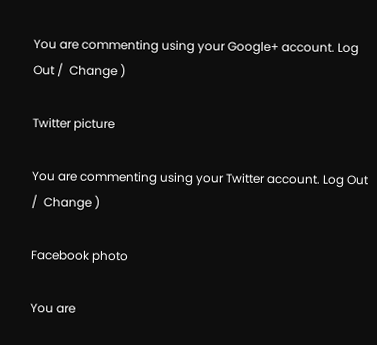You are commenting using your Google+ account. Log Out /  Change )

Twitter picture

You are commenting using your Twitter account. Log Out /  Change )

Facebook photo

You are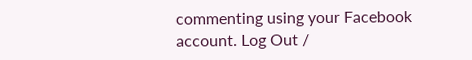commenting using your Facebook account. Log Out /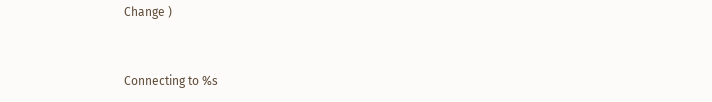Change )


Connecting to %s